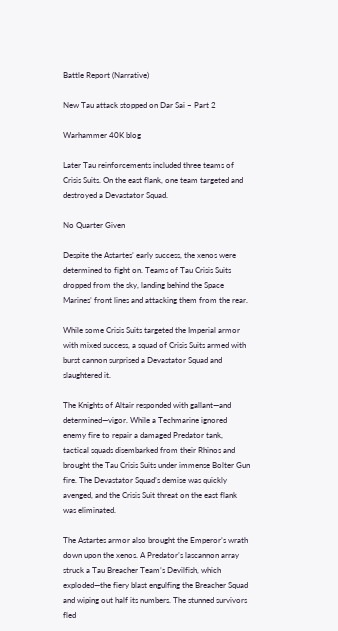Battle Report (Narrative)

New Tau attack stopped on Dar Sai – Part 2

Warhammer 40K blog

Later Tau reinforcements included three teams of Crisis Suits. On the east flank, one team targeted and destroyed a Devastator Squad.

No Quarter Given

Despite the Astartes’ early success, the xenos were determined to fight on. Teams of Tau Crisis Suits dropped from the sky, landing behind the Space Marines’ front lines and attacking them from the rear.

While some Crisis Suits targeted the Imperial armor with mixed success, a squad of Crisis Suits armed with burst cannon surprised a Devastator Squad and slaughtered it.

The Knights of Altair responded with gallant—and determined—vigor. While a Techmarine ignored enemy fire to repair a damaged Predator tank, tactical squads disembarked from their Rhinos and brought the Tau Crisis Suits under immense Bolter Gun fire. The Devastator Squad’s demise was quickly avenged, and the Crisis Suit threat on the east flank was eliminated.

The Astartes armor also brought the Emperor’s wrath down upon the xenos. A Predator’s lascannon array struck a Tau Breacher Team’s Devilfish, which exploded—the fiery blast engulfing the Breacher Squad and wiping out half its numbers. The stunned survivors fled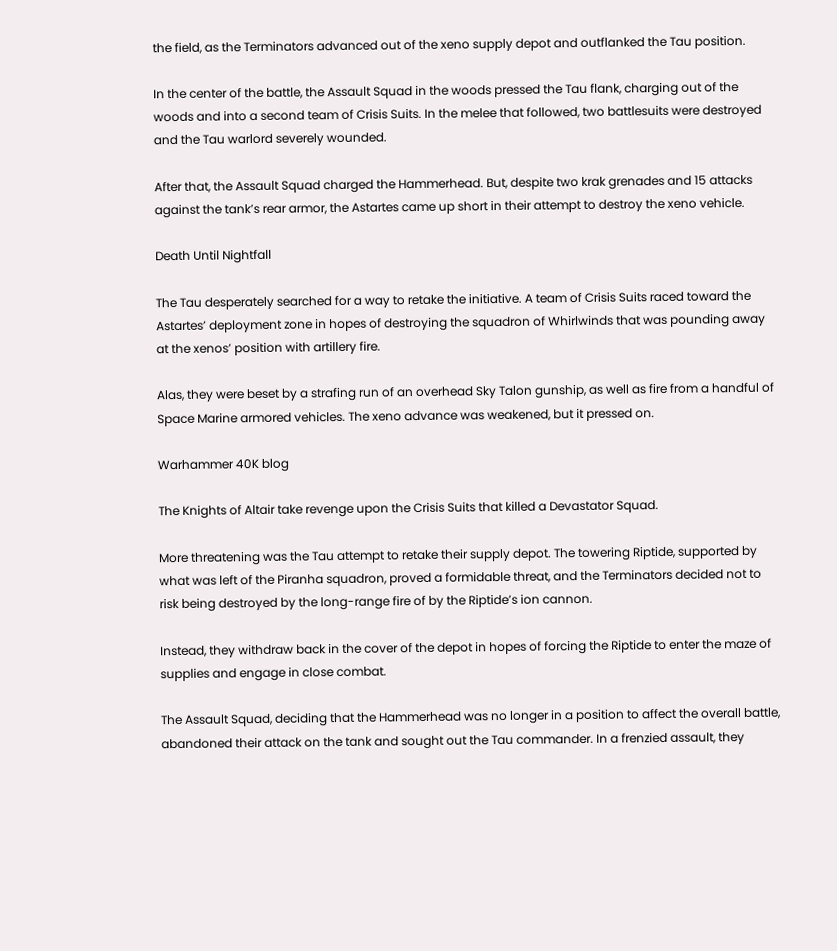the field, as the Terminators advanced out of the xeno supply depot and outflanked the Tau position.

In the center of the battle, the Assault Squad in the woods pressed the Tau flank, charging out of the woods and into a second team of Crisis Suits. In the melee that followed, two battlesuits were destroyed and the Tau warlord severely wounded.

After that, the Assault Squad charged the Hammerhead. But, despite two krak grenades and 15 attacks against the tank’s rear armor, the Astartes came up short in their attempt to destroy the xeno vehicle.

Death Until Nightfall

The Tau desperately searched for a way to retake the initiative. A team of Crisis Suits raced toward the Astartes’ deployment zone in hopes of destroying the squadron of Whirlwinds that was pounding away at the xenos’ position with artillery fire.

Alas, they were beset by a strafing run of an overhead Sky Talon gunship, as well as fire from a handful of Space Marine armored vehicles. The xeno advance was weakened, but it pressed on.

Warhammer 40K blog

The Knights of Altair take revenge upon the Crisis Suits that killed a Devastator Squad.

More threatening was the Tau attempt to retake their supply depot. The towering Riptide, supported by what was left of the Piranha squadron, proved a formidable threat, and the Terminators decided not to risk being destroyed by the long-range fire of by the Riptide’s ion cannon.

Instead, they withdraw back in the cover of the depot in hopes of forcing the Riptide to enter the maze of supplies and engage in close combat.

The Assault Squad, deciding that the Hammerhead was no longer in a position to affect the overall battle, abandoned their attack on the tank and sought out the Tau commander. In a frenzied assault, they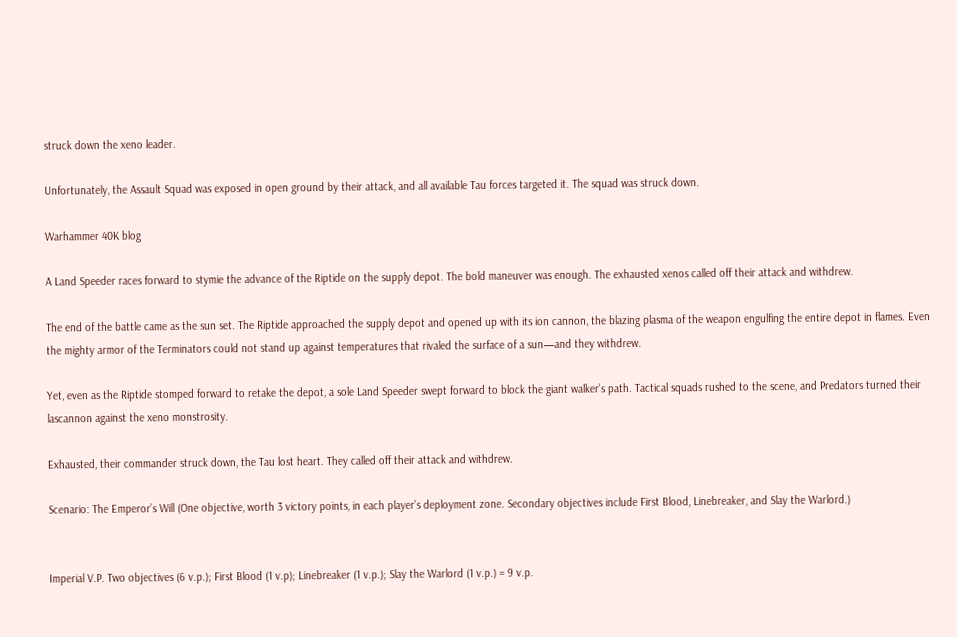struck down the xeno leader.

Unfortunately, the Assault Squad was exposed in open ground by their attack, and all available Tau forces targeted it. The squad was struck down.

Warhammer 40K blog

A Land Speeder races forward to stymie the advance of the Riptide on the supply depot. The bold maneuver was enough. The exhausted xenos called off their attack and withdrew.

The end of the battle came as the sun set. The Riptide approached the supply depot and opened up with its ion cannon, the blazing plasma of the weapon engulfing the entire depot in flames. Even the mighty armor of the Terminators could not stand up against temperatures that rivaled the surface of a sun—and they withdrew.

Yet, even as the Riptide stomped forward to retake the depot, a sole Land Speeder swept forward to block the giant walker’s path. Tactical squads rushed to the scene, and Predators turned their lascannon against the xeno monstrosity.

Exhausted, their commander struck down, the Tau lost heart. They called off their attack and withdrew.

Scenario: The Emperor’s Will (One objective, worth 3 victory points, in each player’s deployment zone. Secondary objectives include First Blood, Linebreaker, and Slay the Warlord.)


Imperial V.P. Two objectives (6 v.p.); First Blood (1 v.p); Linebreaker (1 v.p.); Slay the Warlord (1 v.p.) = 9 v.p.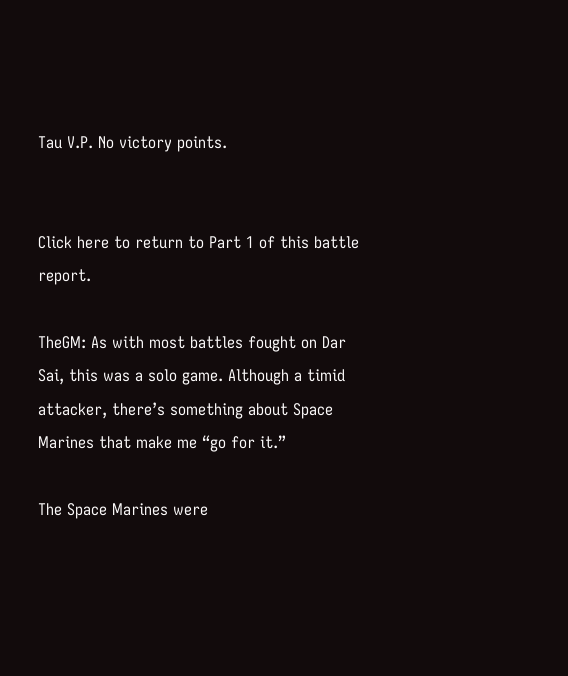Tau V.P. No victory points.


Click here to return to Part 1 of this battle report.

TheGM: As with most battles fought on Dar Sai, this was a solo game. Although a timid attacker, there’s something about Space Marines that make me “go for it.”

The Space Marines were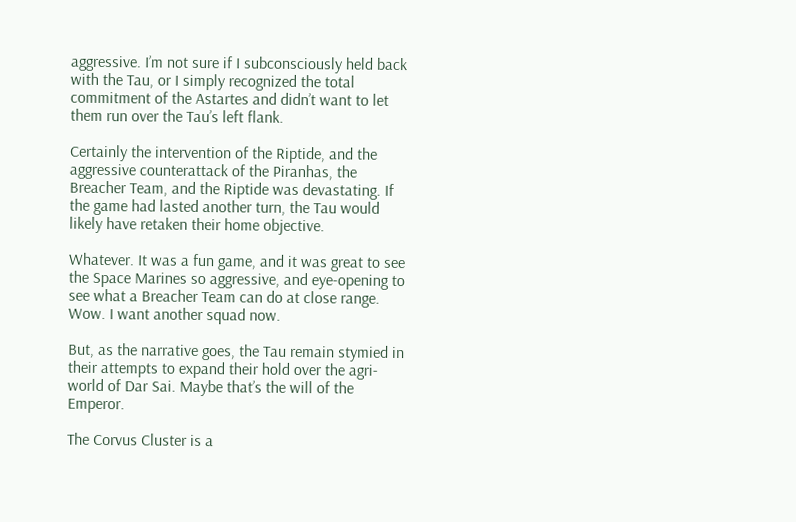aggressive. I’m not sure if I subconsciously held back with the Tau, or I simply recognized the total commitment of the Astartes and didn’t want to let them run over the Tau’s left flank.

Certainly the intervention of the Riptide, and the aggressive counterattack of the Piranhas, the Breacher Team, and the Riptide was devastating. If the game had lasted another turn, the Tau would likely have retaken their home objective.

Whatever. It was a fun game, and it was great to see the Space Marines so aggressive, and eye-opening to see what a Breacher Team can do at close range. Wow. I want another squad now.

But, as the narrative goes, the Tau remain stymied in their attempts to expand their hold over the agri-world of Dar Sai. Maybe that’s the will of the Emperor.

The Corvus Cluster is a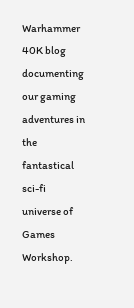Warhammer 40K blog documenting our gaming adventures in the fantastical sci-fi universe of Games Workshop.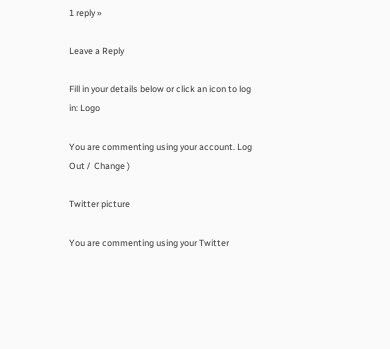1 reply »

Leave a Reply

Fill in your details below or click an icon to log in: Logo

You are commenting using your account. Log Out /  Change )

Twitter picture

You are commenting using your Twitter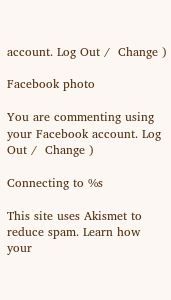account. Log Out /  Change )

Facebook photo

You are commenting using your Facebook account. Log Out /  Change )

Connecting to %s

This site uses Akismet to reduce spam. Learn how your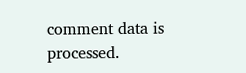comment data is processed.